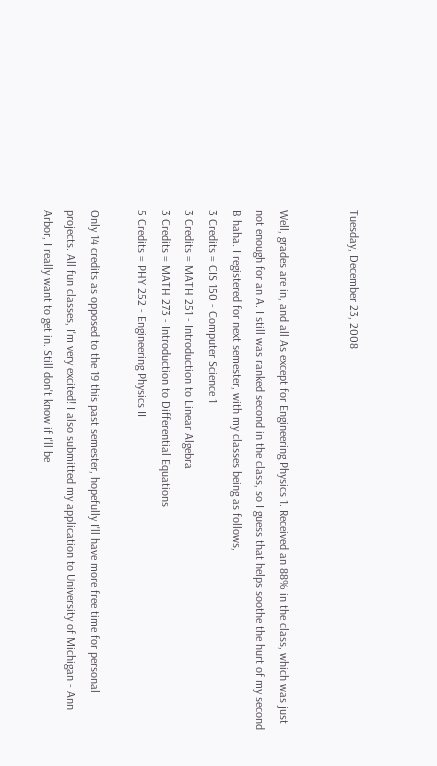Tuesday, December 23, 2008


Well, grades are in, and all As except for Engineering Physics 1. Received an 88% in the class, which was just not enough for an A. I still was ranked second in the class, so I guess that helps soothe the hurt of my second B haha. I registered for next semester, with my classes being as follows,
3 Credits = CIS 150 - Computer Science 1
3 Credits = MATH 251 - Introduction to Linear Algebra
3 Credits = MATH 273 - Introduction to Differential Equations
5 Credits = PHY 252 - Engineering Physics II

Only 14 credits as opposed to the 19 this past semester, hopefully I'll have more free time for personal projects. All fun classes, I'm very excited! I also submitted my application to University of Michigan - Ann Arbor, I really want to get in. Still don't know if I'll be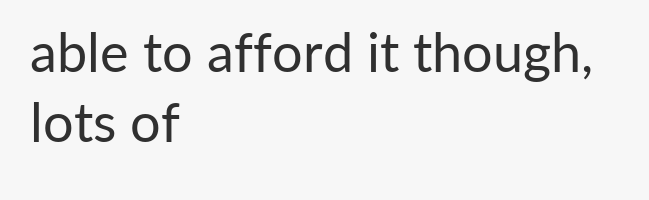able to afford it though, lots of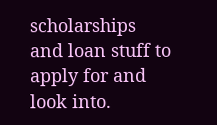scholarships and loan stuff to apply for and look into.